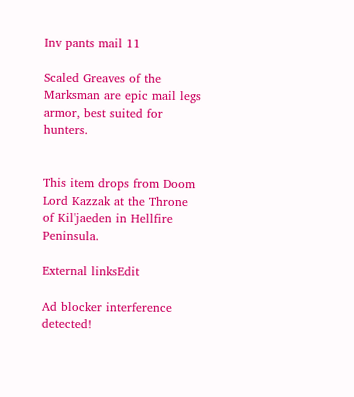Inv pants mail 11

Scaled Greaves of the Marksman are epic mail legs armor, best suited for hunters.


This item drops from Doom Lord Kazzak at the Throne of Kil'jaeden in Hellfire Peninsula.

External linksEdit

Ad blocker interference detected!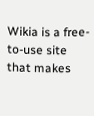Wikia is a free-to-use site that makes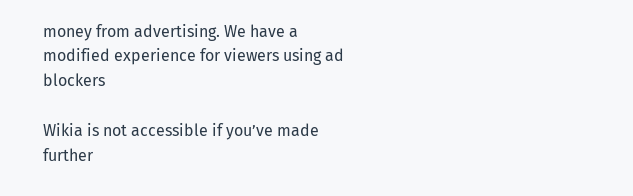money from advertising. We have a modified experience for viewers using ad blockers

Wikia is not accessible if you’ve made further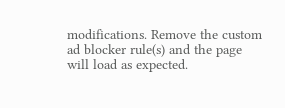modifications. Remove the custom ad blocker rule(s) and the page will load as expected.